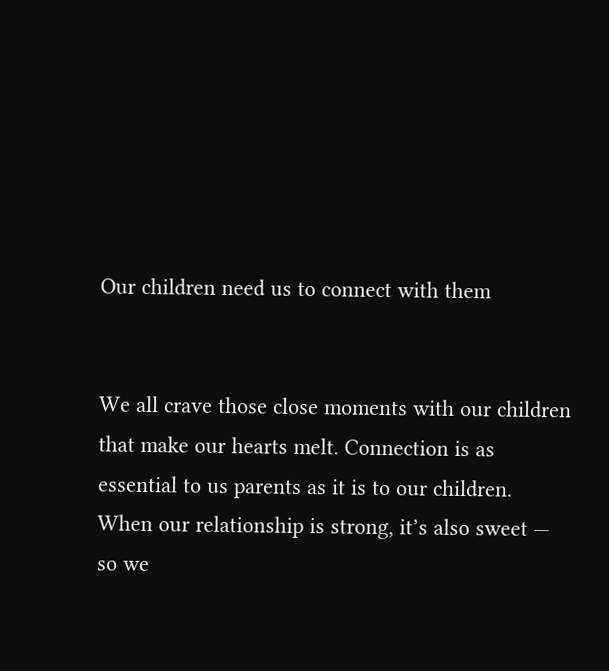Our children need us to connect with them


We all crave those close moments with our children that make our hearts melt. Connection is as essential to us parents as it is to our children. When our relationship is strong, it’s also sweet — so we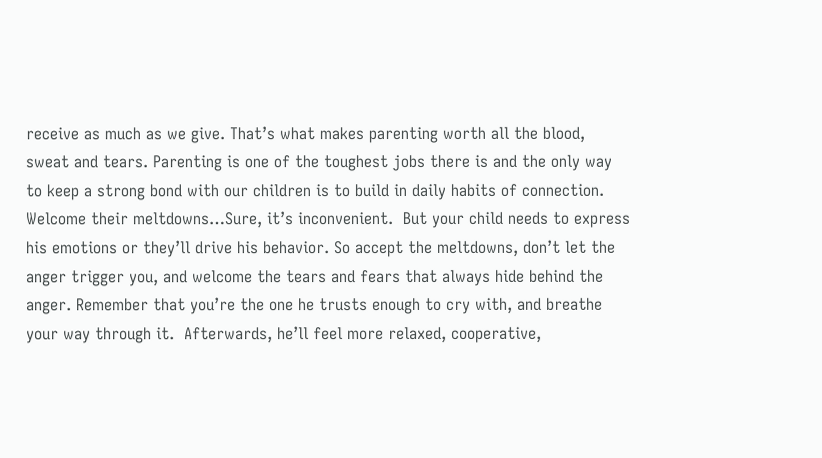receive as much as we give. That’s what makes parenting worth all the blood, sweat and tears. Parenting is one of the toughest jobs there is and the only way to keep a strong bond with our children is to build in daily habits of connection. Welcome their meltdowns…Sure, it’s inconvenient.  But your child needs to express his emotions or they’ll drive his behavior. So accept the meltdowns, don’t let the anger trigger you, and welcome the tears and fears that always hide behind the anger. Remember that you’re the one he trusts enough to cry with, and breathe your way through it.  Afterwards, he’ll feel more relaxed, cooperative,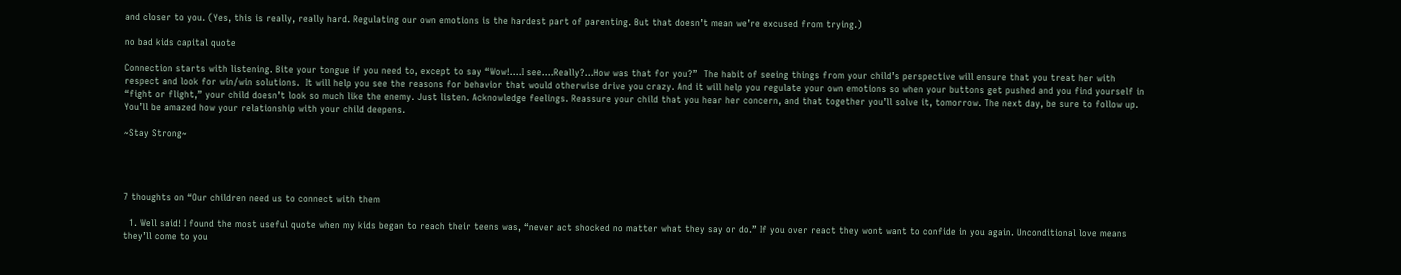and closer to you. (Yes, this is really, really hard. Regulating our own emotions is the hardest part of parenting. But that doesn’t mean we’re excused from trying.)

no bad kids capital quote

Connection starts with listening. Bite your tongue if you need to, except to say “Wow!….I see….Really?…How was that for you?”  The habit of seeing things from your child’s perspective will ensure that you treat her with respect and look for win/win solutions.  It will help you see the reasons for behavior that would otherwise drive you crazy. And it will help you regulate your own emotions so when your buttons get pushed and you find yourself in “fight or flight,” your child doesn’t look so much like the enemy. Just listen. Acknowledge feelings. Reassure your child that you hear her concern, and that together you’ll solve it, tomorrow. The next day, be sure to follow up. You’ll be amazed how your relationship with your child deepens.

~Stay Strong~




7 thoughts on “Our children need us to connect with them

  1. Well said! I found the most useful quote when my kids began to reach their teens was, “never act shocked no matter what they say or do.” If you over react they wont want to confide in you again. Unconditional love means they’ll come to you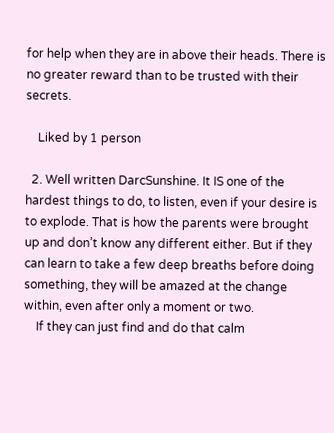for help when they are in above their heads. There is no greater reward than to be trusted with their secrets.

    Liked by 1 person

  2. Well written DarcSunshine. It IS one of the hardest things to do, to listen, even if your desire is to explode. That is how the parents were brought up and don’t know any different either. But if they can learn to take a few deep breaths before doing something, they will be amazed at the change within, even after only a moment or two.
    If they can just find and do that calm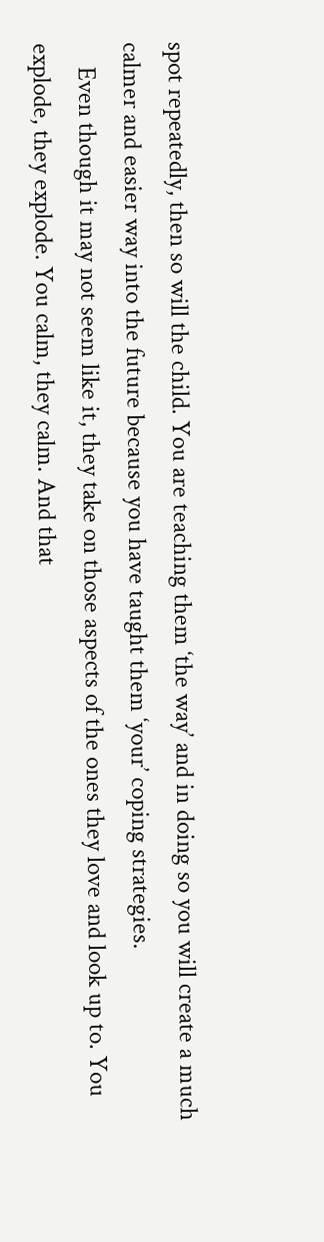spot repeatedly, then so will the child. You are teaching them ‘the way’ and in doing so you will create a much calmer and easier way into the future because you have taught them ‘your’ coping strategies.
    Even though it may not seem like it, they take on those aspects of the ones they love and look up to. You explode, they explode. You calm, they calm. And that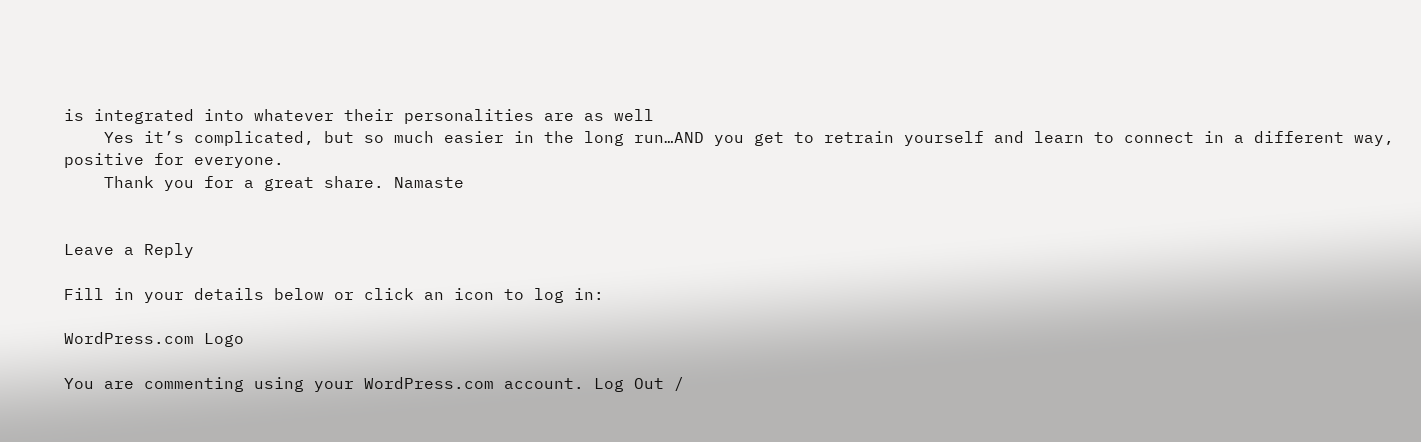is integrated into whatever their personalities are as well
    Yes it’s complicated, but so much easier in the long run…AND you get to retrain yourself and learn to connect in a different way, positive for everyone.
    Thank you for a great share. Namaste


Leave a Reply

Fill in your details below or click an icon to log in:

WordPress.com Logo

You are commenting using your WordPress.com account. Log Out /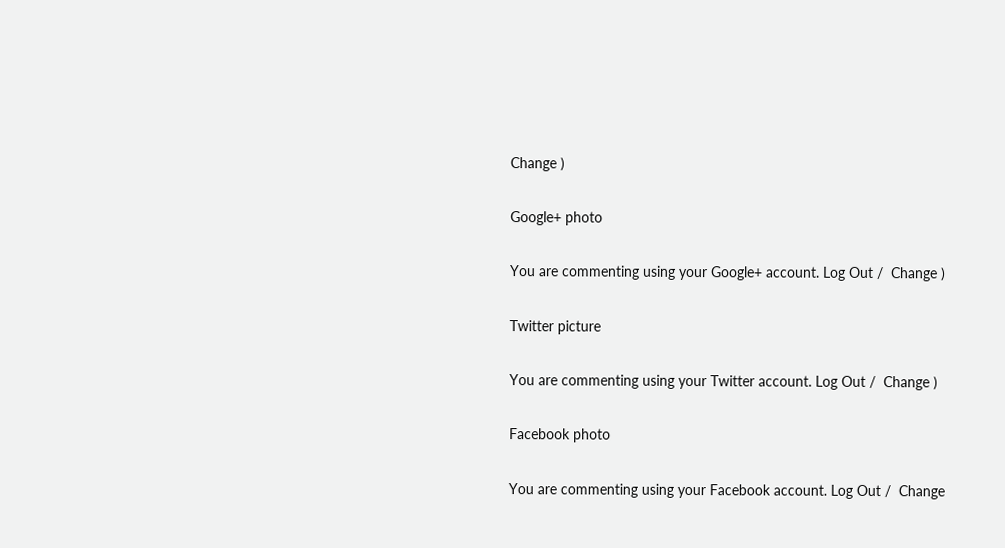Change )

Google+ photo

You are commenting using your Google+ account. Log Out /  Change )

Twitter picture

You are commenting using your Twitter account. Log Out /  Change )

Facebook photo

You are commenting using your Facebook account. Log Out /  Change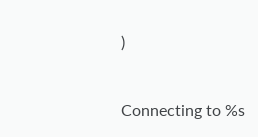)


Connecting to %s